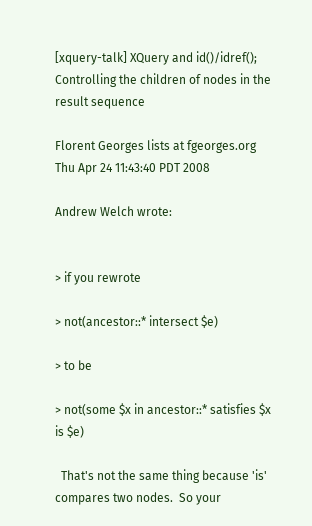[xquery-talk] XQuery and id()/idref(); Controlling the children of nodes in the result sequence

Florent Georges lists at fgeorges.org
Thu Apr 24 11:43:40 PDT 2008

Andrew Welch wrote:


> if you rewrote

> not(ancestor::* intersect $e)

> to be

> not(some $x in ancestor::* satisfies $x is $e)

  That's not the same thing because 'is' compares two nodes.  So your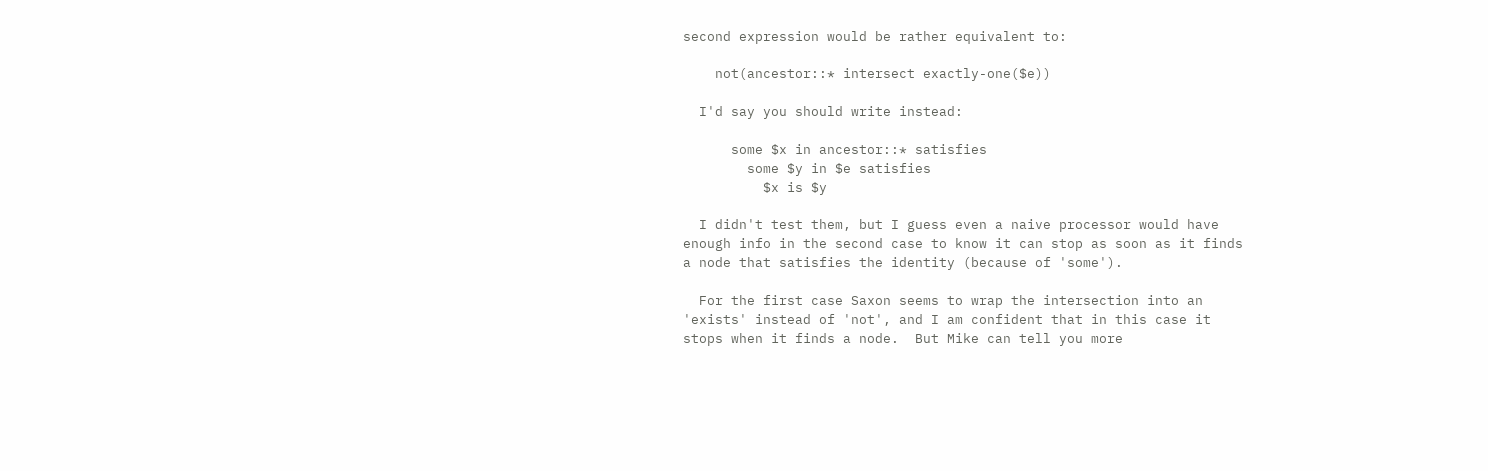second expression would be rather equivalent to:

    not(ancestor::* intersect exactly-one($e))

  I'd say you should write instead:

      some $x in ancestor::* satisfies
        some $y in $e satisfies
          $x is $y

  I didn't test them, but I guess even a naive processor would have
enough info in the second case to know it can stop as soon as it finds
a node that satisfies the identity (because of 'some').

  For the first case Saxon seems to wrap the intersection into an
'exists' instead of 'not', and I am confident that in this case it
stops when it finds a node.  But Mike can tell you more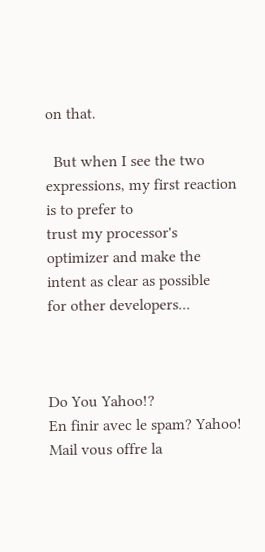on that.

  But when I see the two expressions, my first reaction is to prefer to
trust my processor's optimizer and make the intent as clear as possible
for other developers...



Do You Yahoo!?
En finir avec le spam? Yahoo! Mail vous offre la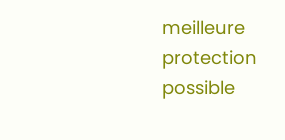meilleure protection possible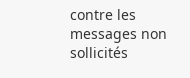contre les messages non sollicités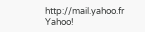http://mail.yahoo.fr Yahoo!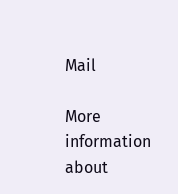Mail

More information about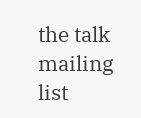the talk mailing list